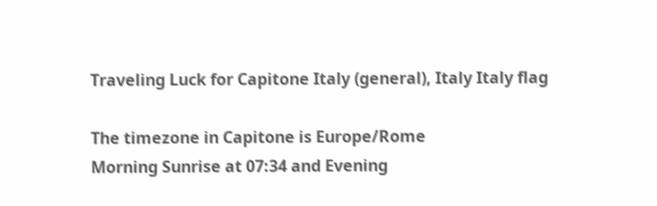Traveling Luck for Capitone Italy (general), Italy Italy flag

The timezone in Capitone is Europe/Rome
Morning Sunrise at 07:34 and Evening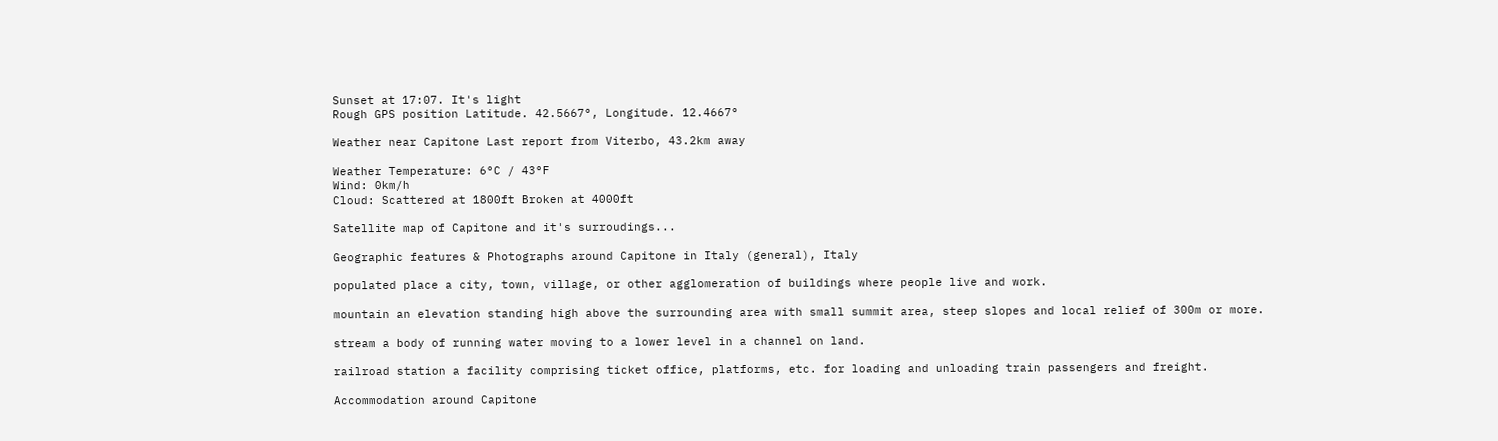Sunset at 17:07. It's light
Rough GPS position Latitude. 42.5667°, Longitude. 12.4667°

Weather near Capitone Last report from Viterbo, 43.2km away

Weather Temperature: 6°C / 43°F
Wind: 0km/h
Cloud: Scattered at 1800ft Broken at 4000ft

Satellite map of Capitone and it's surroudings...

Geographic features & Photographs around Capitone in Italy (general), Italy

populated place a city, town, village, or other agglomeration of buildings where people live and work.

mountain an elevation standing high above the surrounding area with small summit area, steep slopes and local relief of 300m or more.

stream a body of running water moving to a lower level in a channel on land.

railroad station a facility comprising ticket office, platforms, etc. for loading and unloading train passengers and freight.

Accommodation around Capitone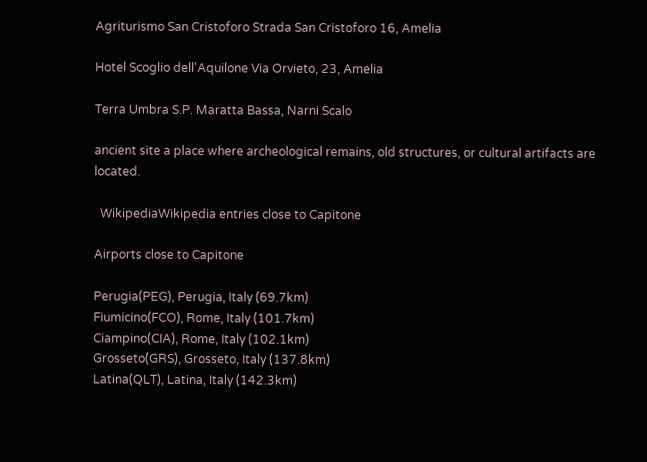Agriturismo San Cristoforo Strada San Cristoforo 16, Amelia

Hotel Scoglio dell'Aquilone Via Orvieto, 23, Amelia

Terra Umbra S.P. Maratta Bassa, Narni Scalo

ancient site a place where archeological remains, old structures, or cultural artifacts are located.

  WikipediaWikipedia entries close to Capitone

Airports close to Capitone

Perugia(PEG), Perugia, Italy (69.7km)
Fiumicino(FCO), Rome, Italy (101.7km)
Ciampino(CIA), Rome, Italy (102.1km)
Grosseto(GRS), Grosseto, Italy (137.8km)
Latina(QLT), Latina, Italy (142.3km)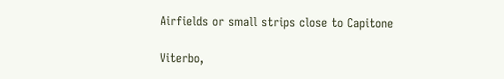Airfields or small strips close to Capitone

Viterbo,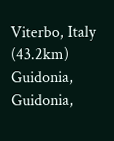Viterbo, Italy (43.2km)
Guidonia, Guidonia,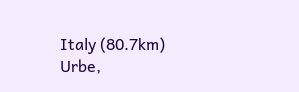Italy (80.7km)
Urbe,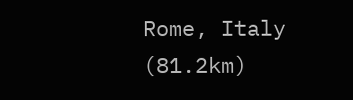Rome, Italy (81.2km)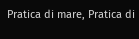Pratica di mare, Pratica di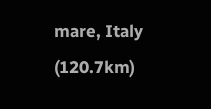mare, Italy (120.7km)